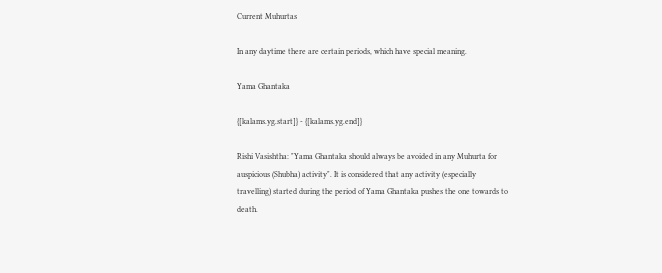Current Muhurtas

In any daytime there are certain periods, which have special meaning.

Yama Ghantaka

{[kalams.yg.start]} - {[kalams.yg.end]}

Rishi Vasishtha: "Yama Ghantaka should always be avoided in any Muhurta for auspicious (Shubha) activity". It is considered that any activity (especially travelling) started during the period of Yama Ghantaka pushes the one towards to death.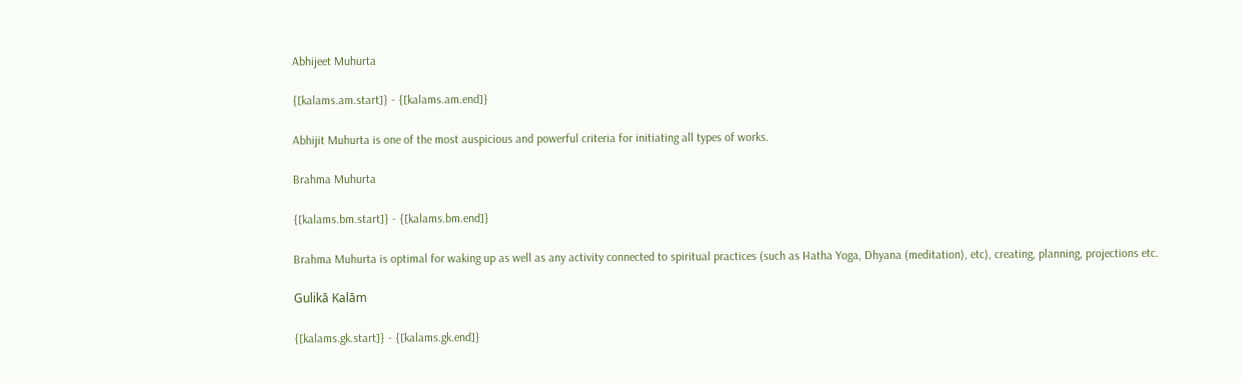Abhijeet Muhurta

{[kalams.am.start]} - {[kalams.am.end]}

Abhijit Muhurta is one of the most auspicious and powerful criteria for initiating all types of works.

Brahma Muhurta

{[kalams.bm.start]} - {[kalams.bm.end]}

Brahma Muhurta is optimal for waking up as well as any activity connected to spiritual practices (such as Hatha Yoga, Dhyana (meditation), etc), creating, planning, projections etc.

Gulikā Kalām

{[kalams.gk.start]} - {[kalams.gk.end]}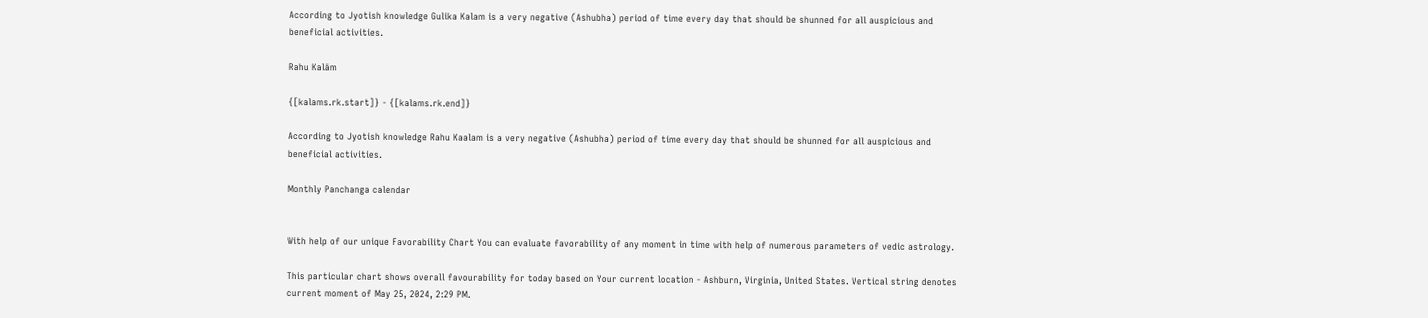According to Jyotish knowledge Gulika Kalam is a very negative (Ashubha) period of time every day that should be shunned for all auspicious and beneficial activities.

Rahu Kalām

{[kalams.rk.start]} - {[kalams.rk.end]}

According to Jyotish knowledge Rahu Kaalam is a very negative (Ashubha) period of time every day that should be shunned for all auspicious and beneficial activities.

Monthly Panchanga calendar


With help of our unique Favorability Chart You can evaluate favorability of any moment in time with help of numerous parameters of vedic astrology.

This particular chart shows overall favourability for today based on Your current location - Ashburn, Virginia, United States. Vertical string denotes current moment of May 25, 2024, 2:29 PM.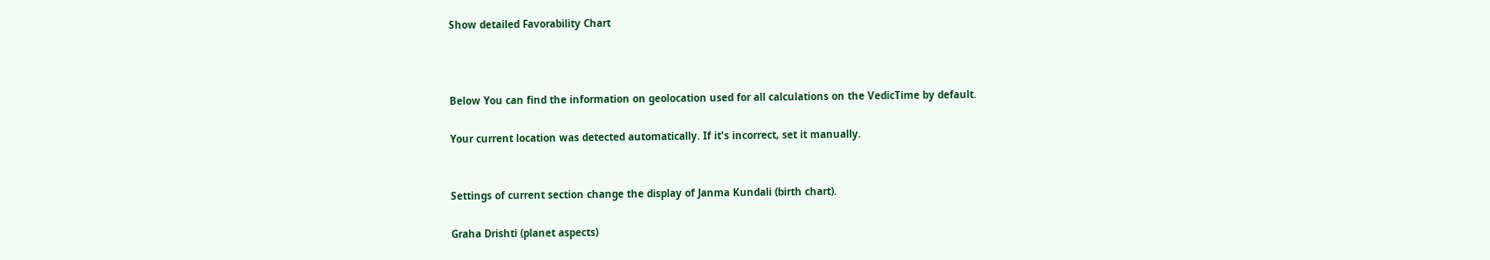Show detailed Favorability Chart



Below You can find the information on geolocation used for all calculations on the VedicTime by default.

Your current location was detected automatically. If it's incorrect, set it manually.


Settings of current section change the display of Janma Kundali (birth chart).

Graha Drishti (planet aspects)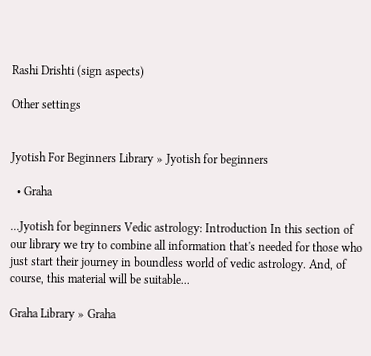Rashi Drishti (sign aspects)

Other settings


Jyotish For Beginners Library » Jyotish for beginners

  • Graha

...Jyotish for beginners Vedic astrology: Introduction In this section of our library we try to combine all information that's needed for those who just start their journey in boundless world of vedic astrology. And, of course, this material will be suitable...

Graha Library » Graha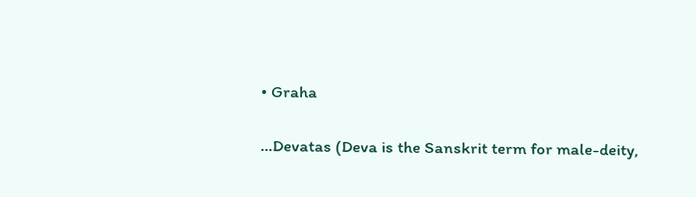• Graha

...Devatas (Deva is the Sanskrit term for male-deity,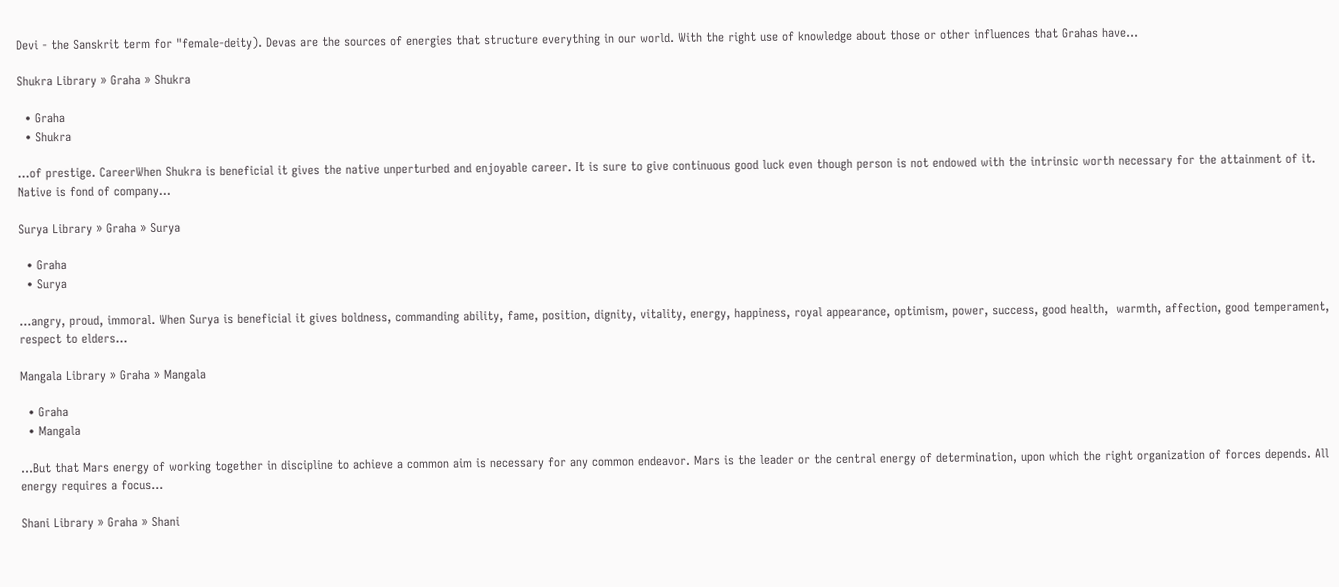Devi - the Sanskrit term for "female-deity). Devas are the sources of energies that structure everything in our world. With the right use of knowledge about those or other influences that Grahas have...

Shukra Library » Graha » Shukra

  • Graha
  • Shukra

...of prestige. CareerWhen Shukra is beneficial it gives the native unperturbed and enjoyable career. It is sure to give continuous good luck even though person is not endowed with the intrinsic worth necessary for the attainment of it. Native is fond of company...

Surya Library » Graha » Surya

  • Graha
  • Surya

...angry, proud, immoral. When Surya is beneficial it gives boldness, commanding ability, fame, position, dignity, vitality, energy, happiness, royal appearance, optimism, power, success, good health,  warmth, affection, good temperament, respect to elders...

Mangala Library » Graha » Mangala

  • Graha
  • Mangala

...But that Mars energy of working together in discipline to achieve a common aim is necessary for any common endeavor. Mars is the leader or the central energy of determination, upon which the right organization of forces depends. All energy requires a focus...

Shani Library » Graha » Shani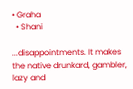• Graha
  • Shani

...disappointments. It makes the native drunkard, gambler, lazy and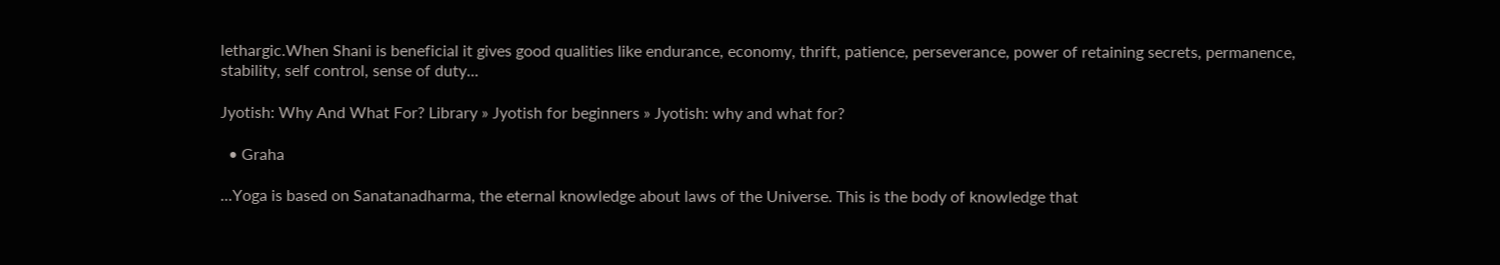lethargic.When Shani is beneficial it gives good qualities like endurance, economy, thrift, patience, perseverance, power of retaining secrets, permanence, stability, self control, sense of duty...

Jyotish: Why And What For? Library » Jyotish for beginners » Jyotish: why and what for?

  • Graha

...Yoga is based on Sanatanadharma, the eternal knowledge about laws of the Universe. This is the body of knowledge that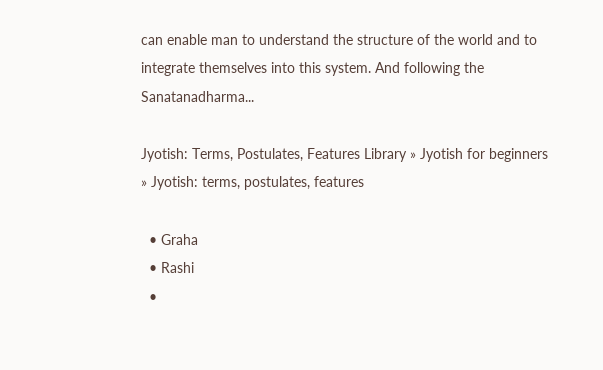can enable man to understand the structure of the world and to integrate themselves into this system. And following the Sanatanadharma...

Jyotish: Terms, Postulates, Features Library » Jyotish for beginners » Jyotish: terms, postulates, features

  • Graha
  • Rashi
  •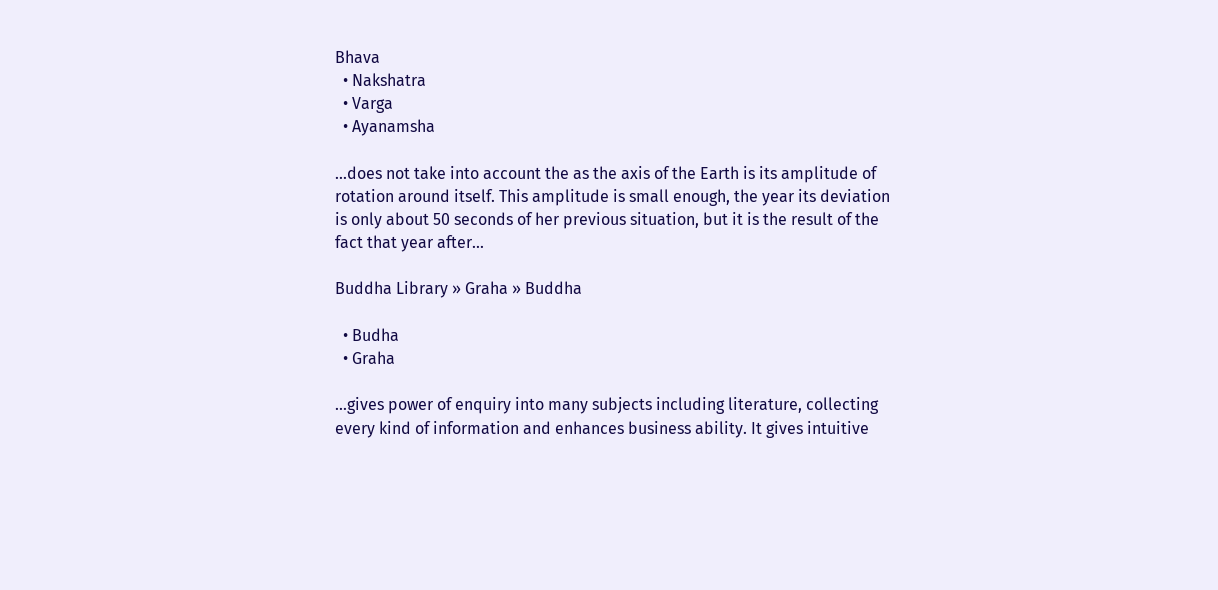Bhava
  • Nakshatra
  • Varga
  • Ayanamsha

...does not take into account the as the axis of the Earth is its amplitude of rotation around itself. This amplitude is small enough, the year its deviation is only about 50 seconds of her previous situation, but it is the result of the fact that year after...

Buddha Library » Graha » Buddha

  • Budha
  • Graha

...gives power of enquiry into many subjects including literature, collecting every kind of information and enhances business ability. It gives intuitive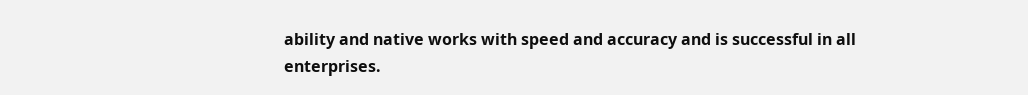ability and native works with speed and accuracy and is successful in all enterprises.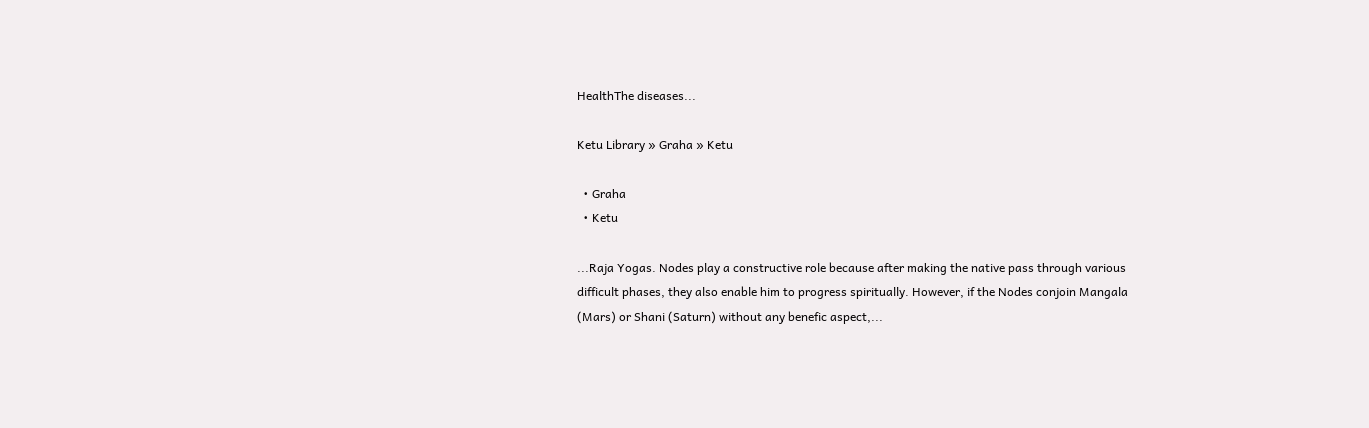HealthThe diseases...

Ketu Library » Graha » Ketu

  • Graha
  • Ketu

...Raja Yogas. Nodes play a constructive role because after making the native pass through various difficult phases, they also enable him to progress spiritually. However, if the Nodes conjoin Mangala (Mars) or Shani (Saturn) without any benefic aspect,...